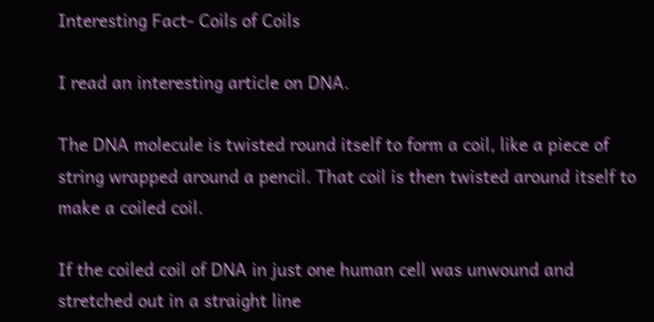Interesting Fact- Coils of Coils

I read an interesting article on DNA.

The DNA molecule is twisted round itself to form a coil, like a piece of string wrapped around a pencil. That coil is then twisted around itself to make a coiled coil.

If the coiled coil of DNA in just one human cell was unwound and stretched out in a straight line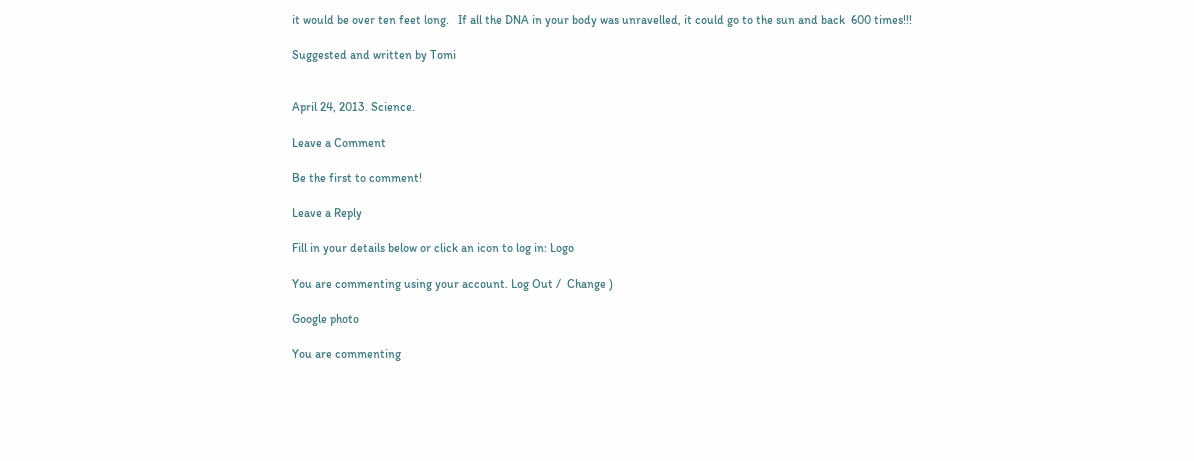it would be over ten feet long.   If all the DNA in your body was unravelled, it could go to the sun and back  600 times!!!

Suggested and written by Tomi


April 24, 2013. Science.

Leave a Comment

Be the first to comment!

Leave a Reply

Fill in your details below or click an icon to log in: Logo

You are commenting using your account. Log Out /  Change )

Google photo

You are commenting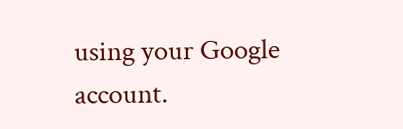using your Google account.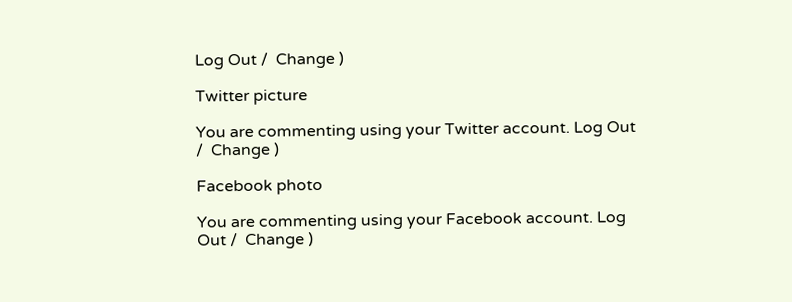Log Out /  Change )

Twitter picture

You are commenting using your Twitter account. Log Out /  Change )

Facebook photo

You are commenting using your Facebook account. Log Out /  Change )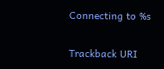Connecting to %s

Trackback URI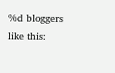%d bloggers like this: